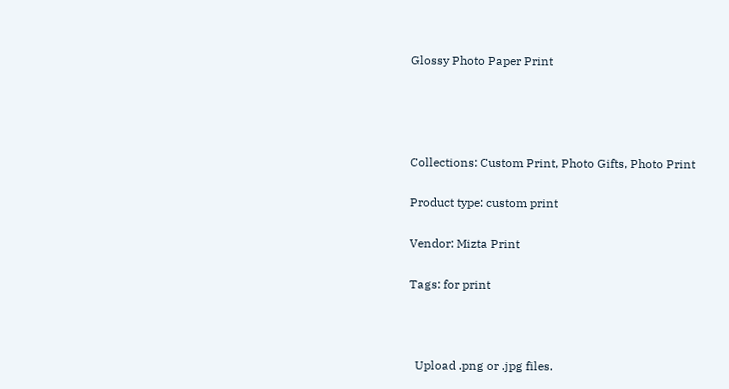Glossy Photo Paper Print




Collections: Custom Print, Photo Gifts, Photo Print

Product type: custom print

Vendor: Mizta Print

Tags: for print



  Upload .png or .jpg files.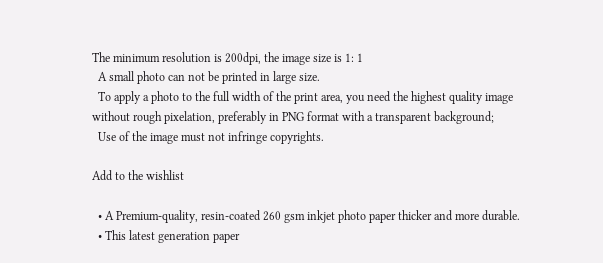The minimum resolution is 200dpi, the image size is 1: 1
  A small photo can not be printed in large size.
  To apply a photo to the full width of the print area, you need the highest quality image without rough pixelation, preferably in PNG format with a transparent background;
  Use of the image must not infringe copyrights.

Add to the wishlist

  • A Premium-quality, resin-coated 260 gsm inkjet photo paper thicker and more durable.
  • This latest generation paper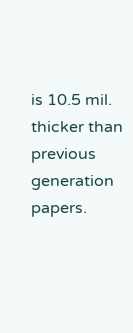is 10.5 mil. thicker than previous generation papers.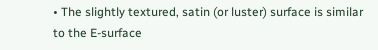• The slightly textured, satin (or luster) surface is similar to the E-surface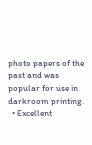photo papers of the past and was popular for use in darkroom printing.
  • Excellent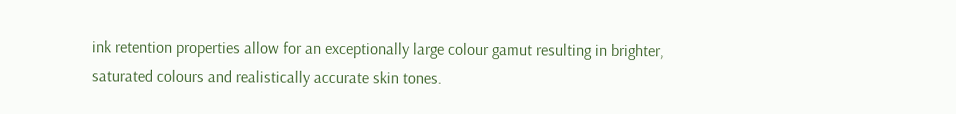ink retention properties allow for an exceptionally large colour gamut resulting in brighter, saturated colours and realistically accurate skin tones.